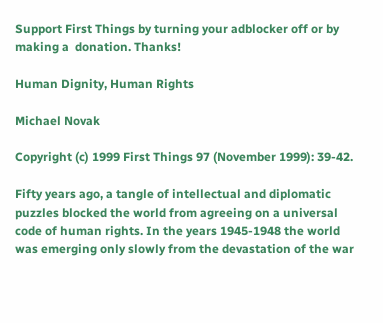Support First Things by turning your adblocker off or by making a  donation. Thanks!

Human Dignity, Human Rights

Michael Novak

Copyright (c) 1999 First Things 97 (November 1999): 39-42.

Fifty years ago, a tangle of intellectual and diplomatic puzzles blocked the world from agreeing on a universal code of human rights. In the years 1945-1948 the world was emerging only slowly from the devastation of the war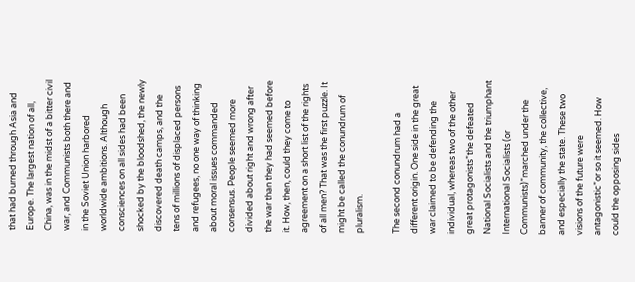that had burned through Asia and Europe. The largest nation of all, China, was in the midst of a bitter civil war, and Communists both there and in the Soviet Union harbored worldwide ambitions. Although consciences on all sides had been shocked by the bloodshed, the newly discovered death camps, and the tens of millions of displaced persons and refugees, no one way of thinking about moral issues commanded consensus. People seemed more divided about right and wrong after the war than they had seemed before it. How, then, could they come to agreement on a short list of the rights of all men? That was the first puzzle. It might be called the conundrum of pluralism.

The second conundrum had a different origin. One side in the great war claimed to be defending the individual, whereas two of the other great protagonists”the defeated National Socialists and the triumphant International Socialists (or Communists)”marched under the banner of community, the collective, and especially the state. These two visions of the future were antagonistic”or so it seemed. How could the opposing sides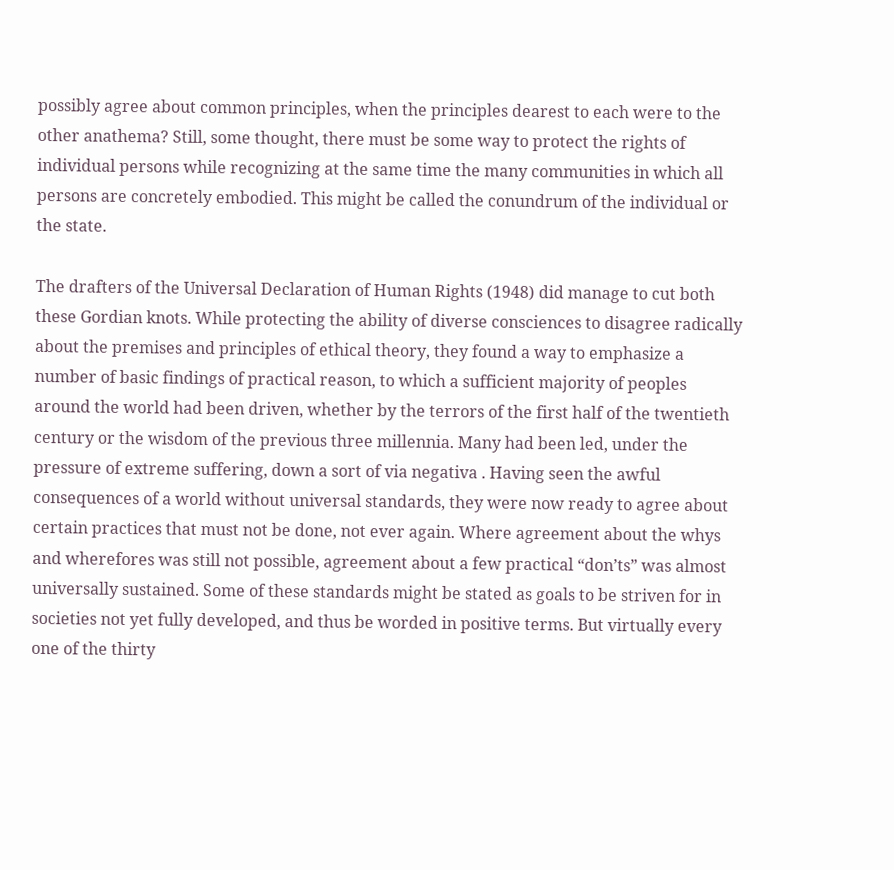possibly agree about common principles, when the principles dearest to each were to the other anathema? Still, some thought, there must be some way to protect the rights of individual persons while recognizing at the same time the many communities in which all persons are concretely embodied. This might be called the conundrum of the individual or the state.

The drafters of the Universal Declaration of Human Rights (1948) did manage to cut both these Gordian knots. While protecting the ability of diverse consciences to disagree radically about the premises and principles of ethical theory, they found a way to emphasize a number of basic findings of practical reason, to which a sufficient majority of peoples around the world had been driven, whether by the terrors of the first half of the twentieth century or the wisdom of the previous three millennia. Many had been led, under the pressure of extreme suffering, down a sort of via negativa . Having seen the awful consequences of a world without universal standards, they were now ready to agree about certain practices that must not be done, not ever again. Where agreement about the whys and wherefores was still not possible, agreement about a few practical “don’ts” was almost universally sustained. Some of these standards might be stated as goals to be striven for in societies not yet fully developed, and thus be worded in positive terms. But virtually every one of the thirty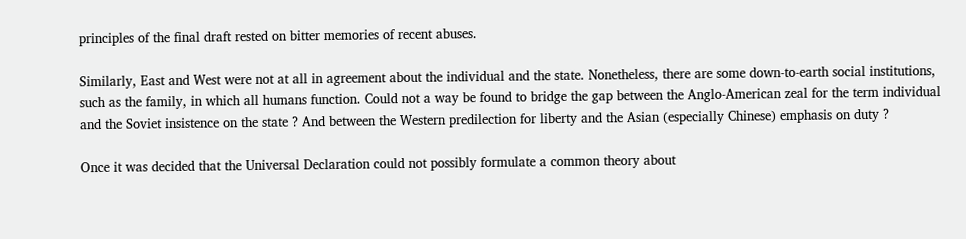principles of the final draft rested on bitter memories of recent abuses.

Similarly, East and West were not at all in agreement about the individual and the state. Nonetheless, there are some down-to-earth social institutions, such as the family, in which all humans function. Could not a way be found to bridge the gap between the Anglo-American zeal for the term individual and the Soviet insistence on the state ? And between the Western predilection for liberty and the Asian (especially Chinese) emphasis on duty ?

Once it was decided that the Universal Declaration could not possibly formulate a common theory about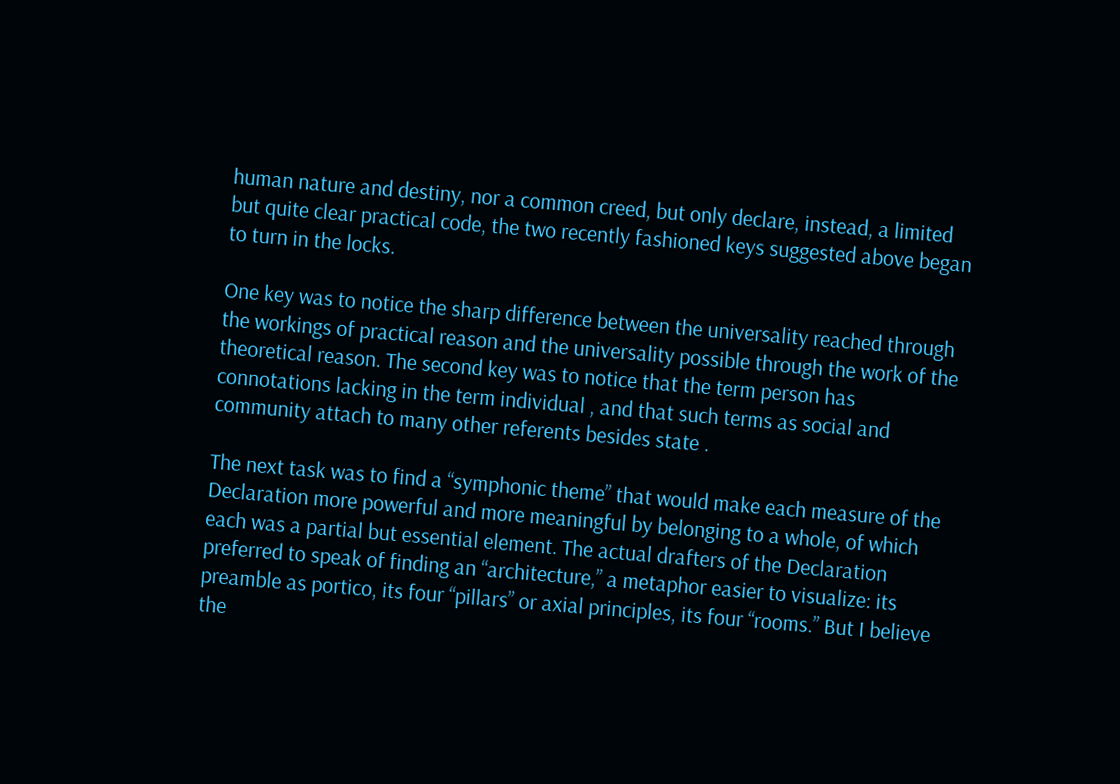human nature and destiny, nor a common creed, but only declare, instead, a limited but quite clear practical code, the two recently fashioned keys suggested above began to turn in the locks.

One key was to notice the sharp difference between the universality reached through the workings of practical reason and the universality possible through the work of the theoretical reason. The second key was to notice that the term person has connotations lacking in the term individual , and that such terms as social and community attach to many other referents besides state .

The next task was to find a “symphonic theme” that would make each measure of the Declaration more powerful and more meaningful by belonging to a whole, of which each was a partial but essential element. The actual drafters of the Declaration preferred to speak of finding an “architecture,” a metaphor easier to visualize: its preamble as portico, its four “pillars” or axial principles, its four “rooms.” But I believe the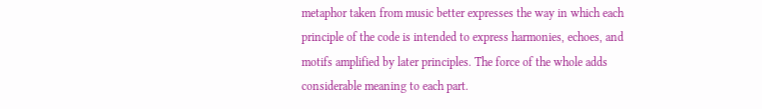metaphor taken from music better expresses the way in which each principle of the code is intended to express harmonies, echoes, and motifs amplified by later principles. The force of the whole adds considerable meaning to each part.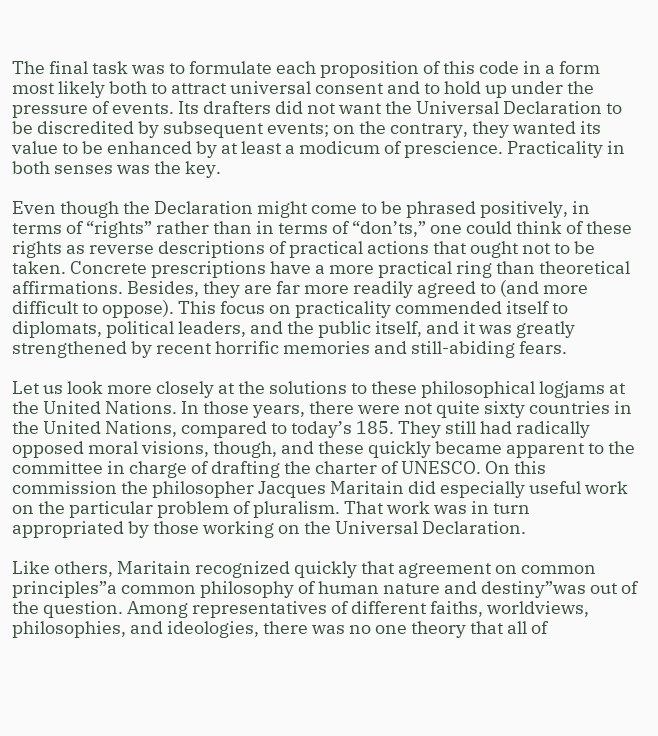The final task was to formulate each proposition of this code in a form most likely both to attract universal consent and to hold up under the pressure of events. Its drafters did not want the Universal Declaration to be discredited by subsequent events; on the contrary, they wanted its value to be enhanced by at least a modicum of prescience. Practicality in both senses was the key.

Even though the Declaration might come to be phrased positively, in terms of “rights” rather than in terms of “don’ts,” one could think of these rights as reverse descriptions of practical actions that ought not to be taken. Concrete prescriptions have a more practical ring than theoretical affirmations. Besides, they are far more readily agreed to (and more difficult to oppose). This focus on practicality commended itself to diplomats, political leaders, and the public itself, and it was greatly strengthened by recent horrific memories and still-abiding fears.

Let us look more closely at the solutions to these philosophical logjams at the United Nations. In those years, there were not quite sixty countries in the United Nations, compared to today’s 185. They still had radically opposed moral visions, though, and these quickly became apparent to the committee in charge of drafting the charter of UNESCO. On this commission the philosopher Jacques Maritain did especially useful work on the particular problem of pluralism. That work was in turn appropriated by those working on the Universal Declaration.

Like others, Maritain recognized quickly that agreement on common principles”a common philosophy of human nature and destiny”was out of the question. Among representatives of different faiths, worldviews, philosophies, and ideologies, there was no one theory that all of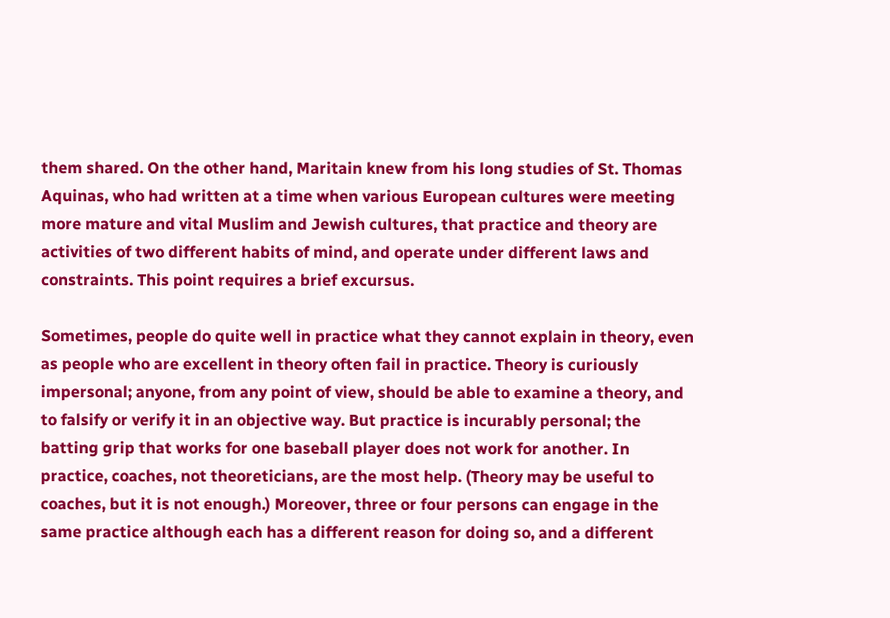them shared. On the other hand, Maritain knew from his long studies of St. Thomas Aquinas, who had written at a time when various European cultures were meeting more mature and vital Muslim and Jewish cultures, that practice and theory are activities of two different habits of mind, and operate under different laws and constraints. This point requires a brief excursus.

Sometimes, people do quite well in practice what they cannot explain in theory, even as people who are excellent in theory often fail in practice. Theory is curiously impersonal; anyone, from any point of view, should be able to examine a theory, and to falsify or verify it in an objective way. But practice is incurably personal; the batting grip that works for one baseball player does not work for another. In practice, coaches, not theoreticians, are the most help. (Theory may be useful to coaches, but it is not enough.) Moreover, three or four persons can engage in the same practice although each has a different reason for doing so, and a different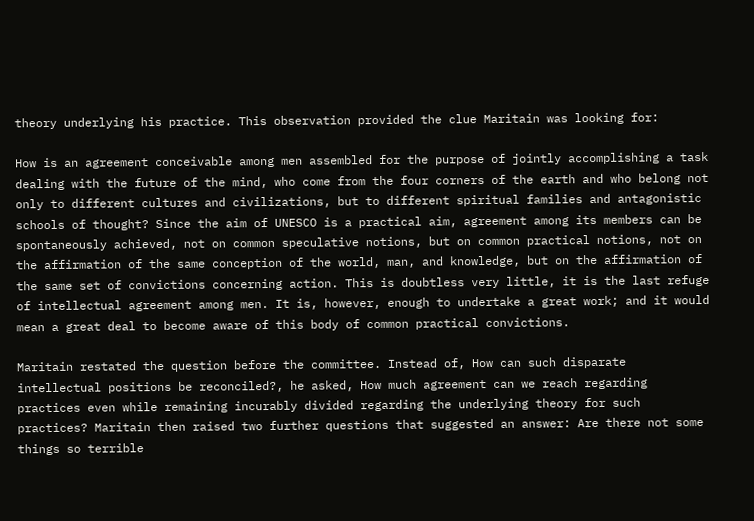theory underlying his practice. This observation provided the clue Maritain was looking for:

How is an agreement conceivable among men assembled for the purpose of jointly accomplishing a task dealing with the future of the mind, who come from the four corners of the earth and who belong not only to different cultures and civilizations, but to different spiritual families and antagonistic schools of thought? Since the aim of UNESCO is a practical aim, agreement among its members can be spontaneously achieved, not on common speculative notions, but on common practical notions, not on the affirmation of the same conception of the world, man, and knowledge, but on the affirmation of the same set of convictions concerning action. This is doubtless very little, it is the last refuge of intellectual agreement among men. It is, however, enough to undertake a great work; and it would mean a great deal to become aware of this body of common practical convictions.

Maritain restated the question before the committee. Instead of, How can such disparate intellectual positions be reconciled?, he asked, How much agreement can we reach regarding practices even while remaining incurably divided regarding the underlying theory for such practices? Maritain then raised two further questions that suggested an answer: Are there not some things so terrible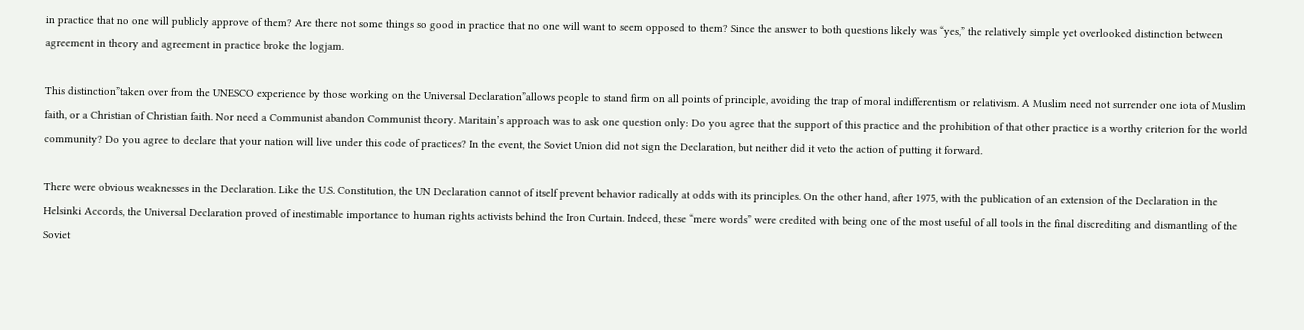in practice that no one will publicly approve of them? Are there not some things so good in practice that no one will want to seem opposed to them? Since the answer to both questions likely was “yes,” the relatively simple yet overlooked distinction between agreement in theory and agreement in practice broke the logjam.

This distinction”taken over from the UNESCO experience by those working on the Universal Declaration”allows people to stand firm on all points of principle, avoiding the trap of moral indifferentism or relativism. A Muslim need not surrender one iota of Muslim faith, or a Christian of Christian faith. Nor need a Communist abandon Communist theory. Maritain’s approach was to ask one question only: Do you agree that the support of this practice and the prohibition of that other practice is a worthy criterion for the world community? Do you agree to declare that your nation will live under this code of practices? In the event, the Soviet Union did not sign the Declaration, but neither did it veto the action of putting it forward.

There were obvious weaknesses in the Declaration. Like the U.S. Constitution, the UN Declaration cannot of itself prevent behavior radically at odds with its principles. On the other hand, after 1975, with the publication of an extension of the Declaration in the Helsinki Accords, the Universal Declaration proved of inestimable importance to human rights activists behind the Iron Curtain. Indeed, these “mere words” were credited with being one of the most useful of all tools in the final discrediting and dismantling of the Soviet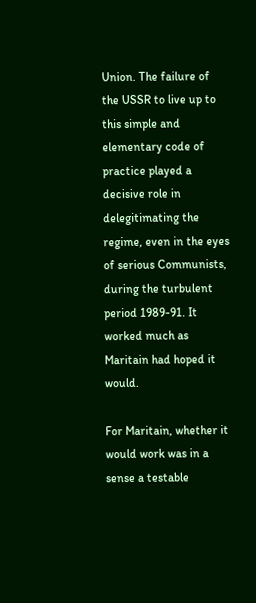Union. The failure of the USSR to live up to this simple and elementary code of practice played a decisive role in delegitimating the regime, even in the eyes of serious Communists, during the turbulent period 1989-91. It worked much as Maritain had hoped it would.

For Maritain, whether it would work was in a sense a testable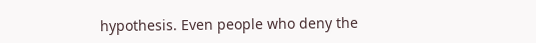hypothesis. Even people who deny the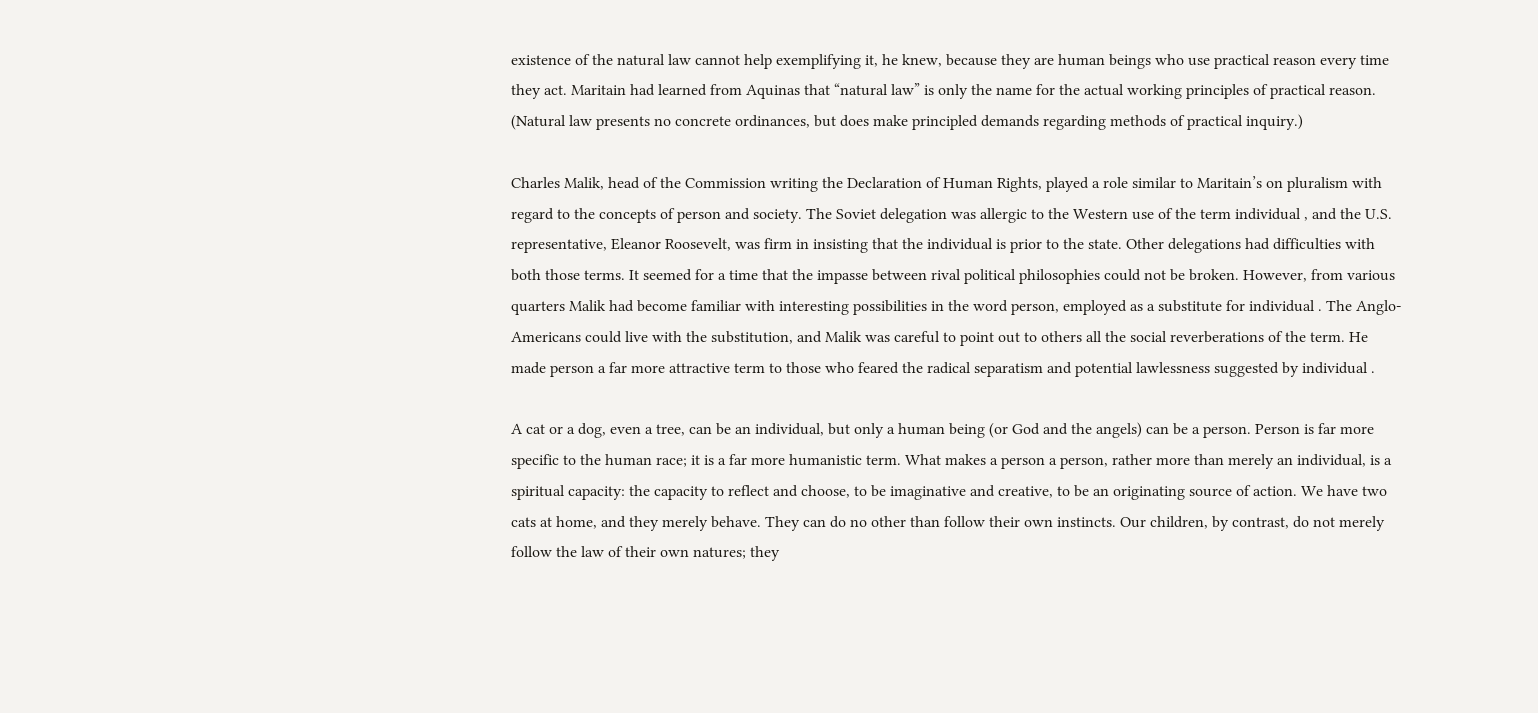existence of the natural law cannot help exemplifying it, he knew, because they are human beings who use practical reason every time they act. Maritain had learned from Aquinas that “natural law” is only the name for the actual working principles of practical reason. (Natural law presents no concrete ordinances, but does make principled demands regarding methods of practical inquiry.)

Charles Malik, head of the Commission writing the Declaration of Human Rights, played a role similar to Maritain’s on pluralism with regard to the concepts of person and society. The Soviet delegation was allergic to the Western use of the term individual , and the U.S. representative, Eleanor Roosevelt, was firm in insisting that the individual is prior to the state. Other delegations had difficulties with both those terms. It seemed for a time that the impasse between rival political philosophies could not be broken. However, from various quarters Malik had become familiar with interesting possibilities in the word person, employed as a substitute for individual . The Anglo-Americans could live with the substitution, and Malik was careful to point out to others all the social reverberations of the term. He made person a far more attractive term to those who feared the radical separatism and potential lawlessness suggested by individual .

A cat or a dog, even a tree, can be an individual, but only a human being (or God and the angels) can be a person. Person is far more specific to the human race; it is a far more humanistic term. What makes a person a person, rather more than merely an individual, is a spiritual capacity: the capacity to reflect and choose, to be imaginative and creative, to be an originating source of action. We have two cats at home, and they merely behave. They can do no other than follow their own instincts. Our children, by contrast, do not merely follow the law of their own natures; they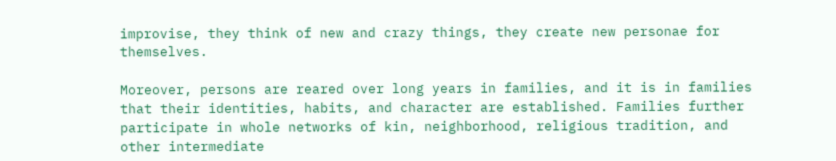improvise, they think of new and crazy things, they create new personae for themselves.

Moreover, persons are reared over long years in families, and it is in families that their identities, habits, and character are established. Families further participate in whole networks of kin, neighborhood, religious tradition, and other intermediate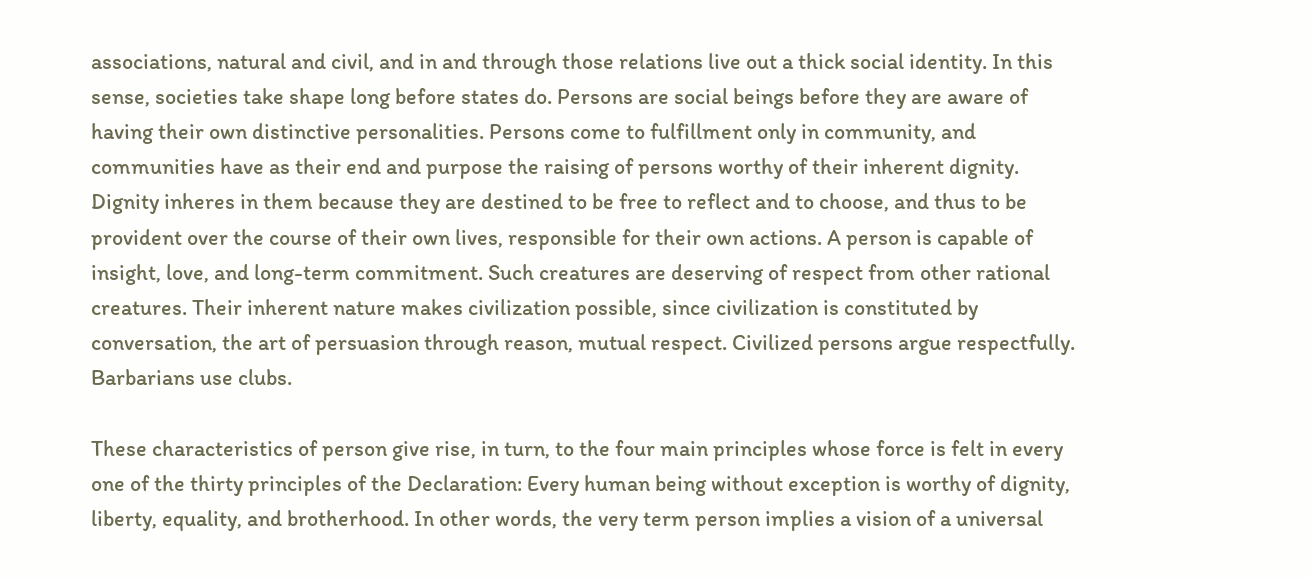associations, natural and civil, and in and through those relations live out a thick social identity. In this sense, societies take shape long before states do. Persons are social beings before they are aware of having their own distinctive personalities. Persons come to fulfillment only in community, and communities have as their end and purpose the raising of persons worthy of their inherent dignity. Dignity inheres in them because they are destined to be free to reflect and to choose, and thus to be provident over the course of their own lives, responsible for their own actions. A person is capable of insight, love, and long-term commitment. Such creatures are deserving of respect from other rational creatures. Their inherent nature makes civilization possible, since civilization is constituted by conversation, the art of persuasion through reason, mutual respect. Civilized persons argue respectfully. Barbarians use clubs.

These characteristics of person give rise, in turn, to the four main principles whose force is felt in every one of the thirty principles of the Declaration: Every human being without exception is worthy of dignity, liberty, equality, and brotherhood. In other words, the very term person implies a vision of a universal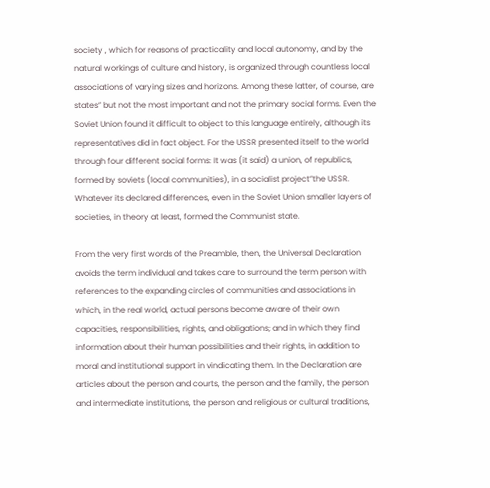society , which for reasons of practicality and local autonomy, and by the natural workings of culture and history, is organized through countless local associations of varying sizes and horizons. Among these latter, of course, are states” but not the most important and not the primary social forms. Even the Soviet Union found it difficult to object to this language entirely, although its representatives did in fact object. For the USSR presented itself to the world through four different social forms: It was (it said) a union, of republics, formed by soviets (local communities), in a socialist project”the USSR. Whatever its declared differences, even in the Soviet Union smaller layers of societies, in theory at least, formed the Communist state.

From the very first words of the Preamble, then, the Universal Declaration avoids the term individual and takes care to surround the term person with references to the expanding circles of communities and associations in which, in the real world, actual persons become aware of their own capacities, responsibilities, rights, and obligations; and in which they find information about their human possibilities and their rights, in addition to moral and institutional support in vindicating them. In the Declaration are articles about the person and courts, the person and the family, the person and intermediate institutions, the person and religious or cultural traditions,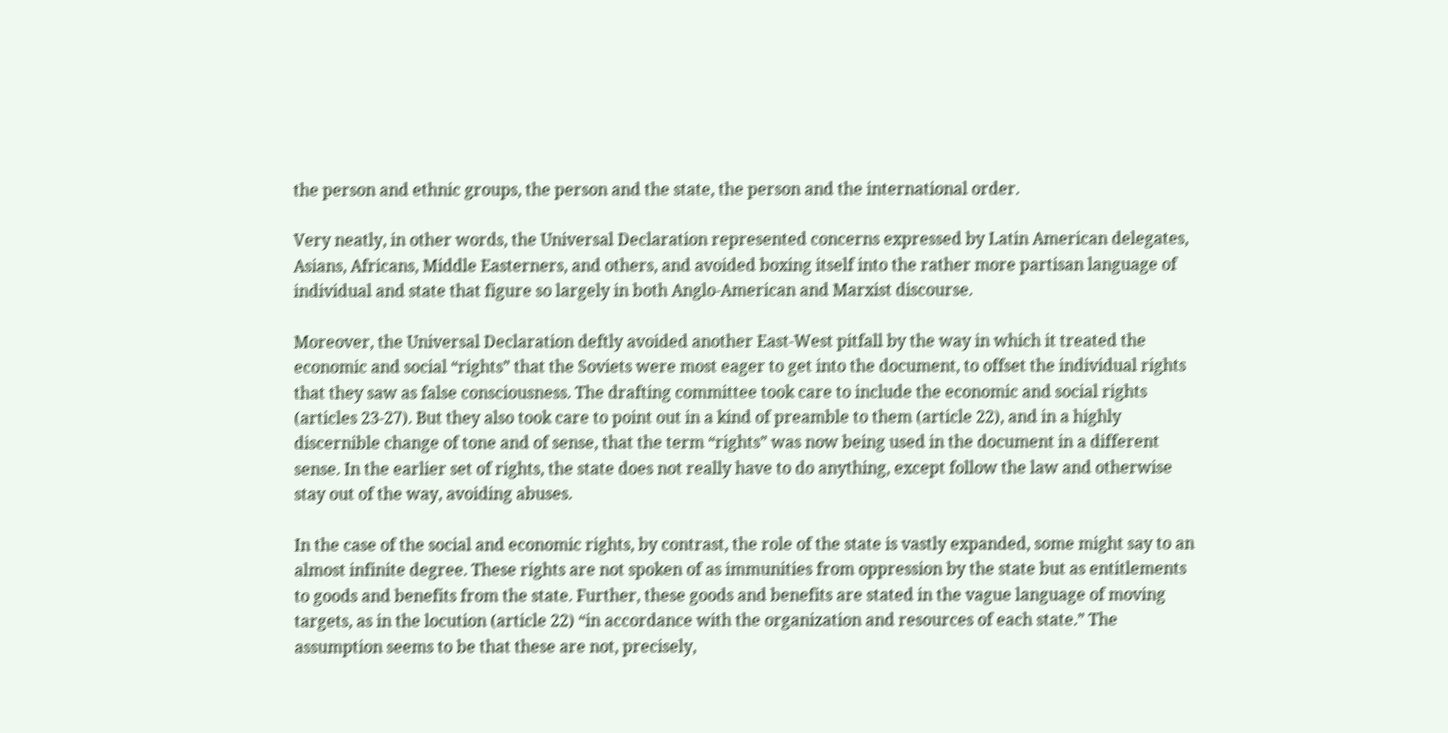the person and ethnic groups, the person and the state, the person and the international order.

Very neatly, in other words, the Universal Declaration represented concerns expressed by Latin American delegates, Asians, Africans, Middle Easterners, and others, and avoided boxing itself into the rather more partisan language of individual and state that figure so largely in both Anglo-American and Marxist discourse.

Moreover, the Universal Declaration deftly avoided another East-West pitfall by the way in which it treated the economic and social “rights” that the Soviets were most eager to get into the document, to offset the individual rights that they saw as false consciousness. The drafting committee took care to include the economic and social rights (articles 23-27). But they also took care to point out in a kind of preamble to them (article 22), and in a highly discernible change of tone and of sense, that the term “rights” was now being used in the document in a different sense. In the earlier set of rights, the state does not really have to do anything, except follow the law and otherwise stay out of the way, avoiding abuses.

In the case of the social and economic rights, by contrast, the role of the state is vastly expanded, some might say to an almost infinite degree. These rights are not spoken of as immunities from oppression by the state but as entitlements to goods and benefits from the state. Further, these goods and benefits are stated in the vague language of moving targets, as in the locution (article 22) “in accordance with the organization and resources of each state.” The assumption seems to be that these are not, precisely,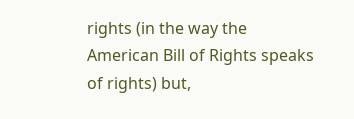rights (in the way the American Bill of Rights speaks of rights) but,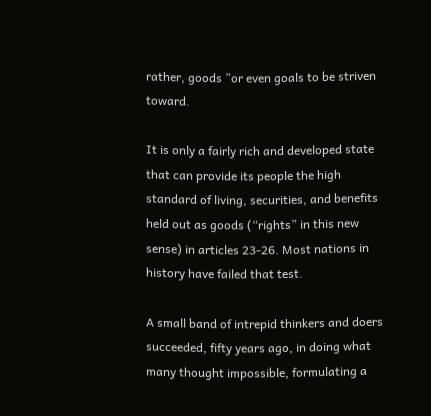rather, goods ”or even goals to be striven toward.

It is only a fairly rich and developed state that can provide its people the high standard of living, securities, and benefits held out as goods (“rights” in this new sense) in articles 23-26. Most nations in history have failed that test.

A small band of intrepid thinkers and doers succeeded, fifty years ago, in doing what many thought impossible, formulating a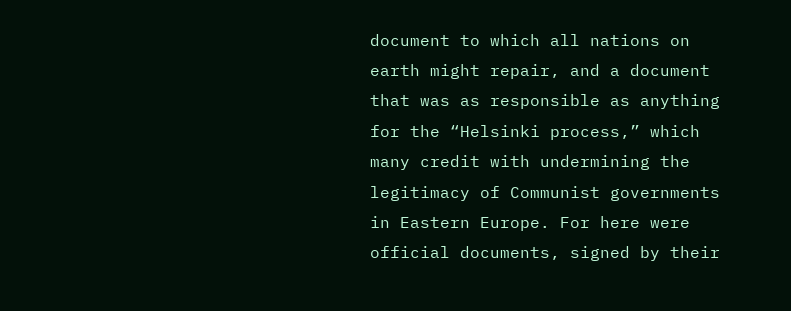document to which all nations on earth might repair, and a document that was as responsible as anything for the “Helsinki process,” which many credit with undermining the legitimacy of Communist governments in Eastern Europe. For here were official documents, signed by their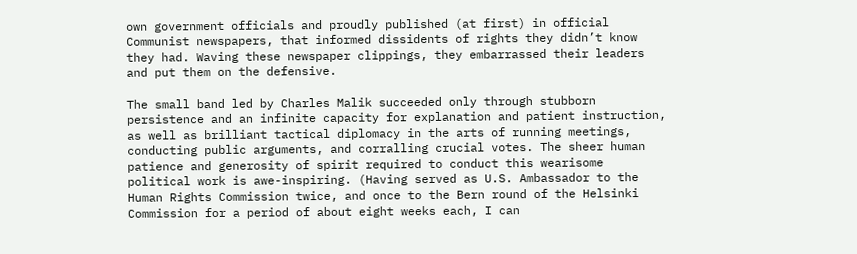own government officials and proudly published (at first) in official Communist newspapers, that informed dissidents of rights they didn’t know they had. Waving these newspaper clippings, they embarrassed their leaders and put them on the defensive.

The small band led by Charles Malik succeeded only through stubborn persistence and an infinite capacity for explanation and patient instruction, as well as brilliant tactical diplomacy in the arts of running meetings, conducting public arguments, and corralling crucial votes. The sheer human patience and generosity of spirit required to conduct this wearisome political work is awe-inspiring. (Having served as U.S. Ambassador to the Human Rights Commission twice, and once to the Bern round of the Helsinki Commission for a period of about eight weeks each, I can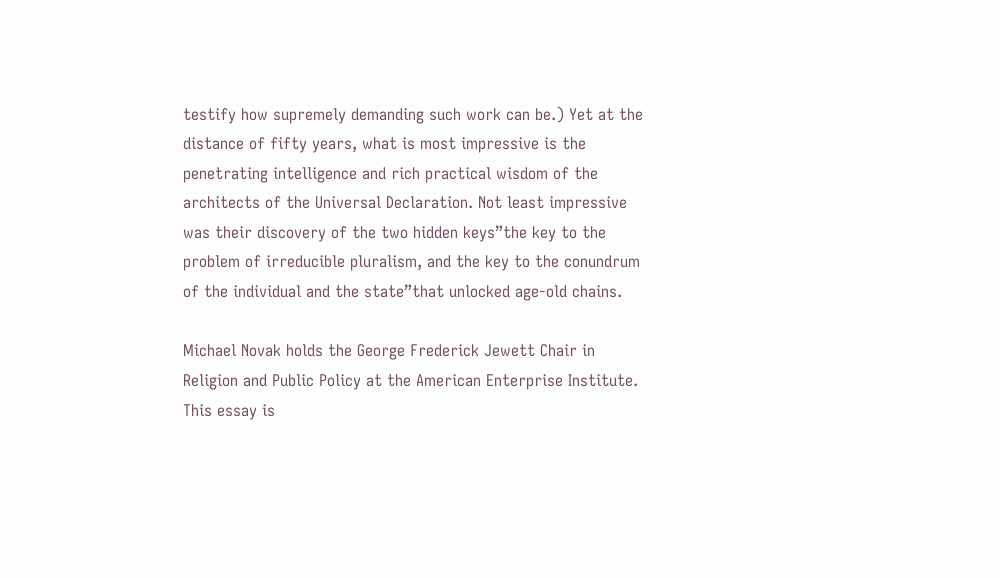testify how supremely demanding such work can be.) Yet at the distance of fifty years, what is most impressive is the penetrating intelligence and rich practical wisdom of the architects of the Universal Declaration. Not least impressive was their discovery of the two hidden keys”the key to the problem of irreducible pluralism, and the key to the conundrum of the individual and the state”that unlocked age-old chains.

Michael Novak holds the George Frederick Jewett Chair in Religion and Public Policy at the American Enterprise Institute. This essay is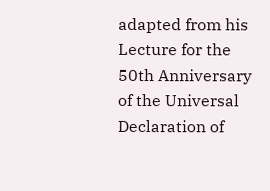adapted from his Lecture for the 50th Anniversary of the Universal Declaration of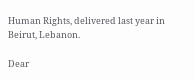Human Rights, delivered last year in Beirut, Lebanon.

Dear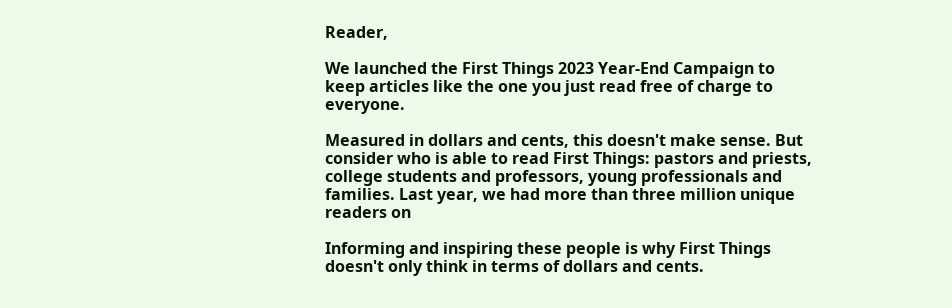Reader,

We launched the First Things 2023 Year-End Campaign to keep articles like the one you just read free of charge to everyone.

Measured in dollars and cents, this doesn't make sense. But consider who is able to read First Things: pastors and priests, college students and professors, young professionals and families. Last year, we had more than three million unique readers on

Informing and inspiring these people is why First Things doesn't only think in terms of dollars and cents.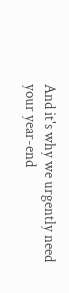And it's why we urgently need your year-end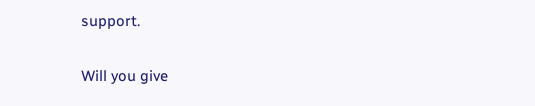support.

Will you give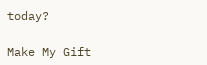today?

Make My Gift